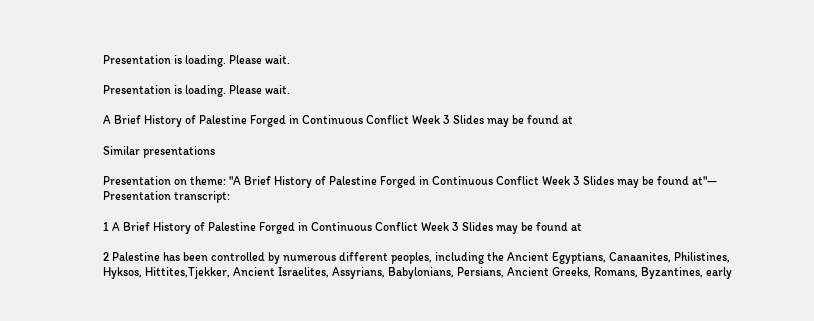Presentation is loading. Please wait.

Presentation is loading. Please wait.

A Brief History of Palestine Forged in Continuous Conflict Week 3 Slides may be found at

Similar presentations

Presentation on theme: "A Brief History of Palestine Forged in Continuous Conflict Week 3 Slides may be found at"— Presentation transcript:

1 A Brief History of Palestine Forged in Continuous Conflict Week 3 Slides may be found at

2 Palestine has been controlled by numerous different peoples, including the Ancient Egyptians, Canaanites, Philistines, Hyksos, Hittites,Tjekker, Ancient Israelites, Assyrians, Babylonians, Persians, Ancient Greeks, Romans, Byzantines, early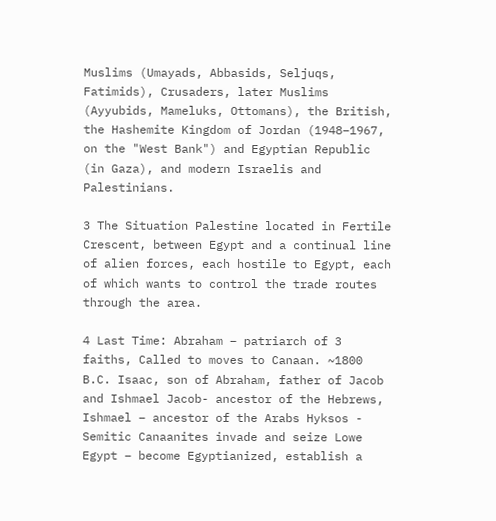Muslims (Umayads, Abbasids, Seljuqs, Fatimids), Crusaders, later Muslims (Ayyubids, Mameluks, Ottomans), the British, the Hashemite Kingdom of Jordan (1948–1967, on the "West Bank") and Egyptian Republic (in Gaza), and modern Israelis and Palestinians.

3 The Situation Palestine located in Fertile Crescent, between Egypt and a continual line of alien forces, each hostile to Egypt, each of which wants to control the trade routes through the area.

4 Last Time: Abraham – patriarch of 3 faiths, Called to moves to Canaan. ~1800 B.C. Isaac, son of Abraham, father of Jacob and Ishmael Jacob- ancestor of the Hebrews, Ishmael – ancestor of the Arabs Hyksos - Semitic Canaanites invade and seize Lowe Egypt – become Egyptianized, establish a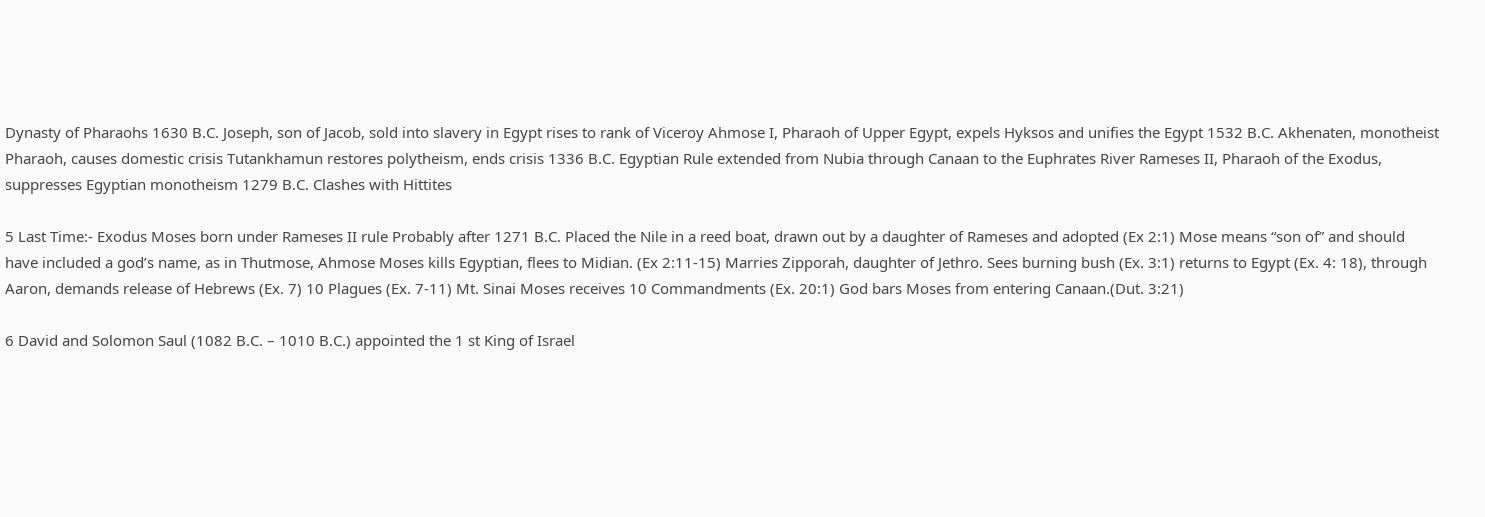Dynasty of Pharaohs 1630 B.C. Joseph, son of Jacob, sold into slavery in Egypt rises to rank of Viceroy Ahmose I, Pharaoh of Upper Egypt, expels Hyksos and unifies the Egypt 1532 B.C. Akhenaten, monotheist Pharaoh, causes domestic crisis Tutankhamun restores polytheism, ends crisis 1336 B.C. Egyptian Rule extended from Nubia through Canaan to the Euphrates River Rameses II, Pharaoh of the Exodus, suppresses Egyptian monotheism 1279 B.C. Clashes with Hittites

5 Last Time:- Exodus Moses born under Rameses II rule Probably after 1271 B.C. Placed the Nile in a reed boat, drawn out by a daughter of Rameses and adopted (Ex 2:1) Mose means “son of” and should have included a god’s name, as in Thutmose, Ahmose Moses kills Egyptian, flees to Midian. (Ex 2:11-15) Marries Zipporah, daughter of Jethro. Sees burning bush (Ex. 3:1) returns to Egypt (Ex. 4: 18), through Aaron, demands release of Hebrews (Ex. 7) 10 Plagues (Ex. 7-11) Mt. Sinai Moses receives 10 Commandments (Ex. 20:1) God bars Moses from entering Canaan.(Dut. 3:21)

6 David and Solomon Saul (1082 B.C. – 1010 B.C.) appointed the 1 st King of Israel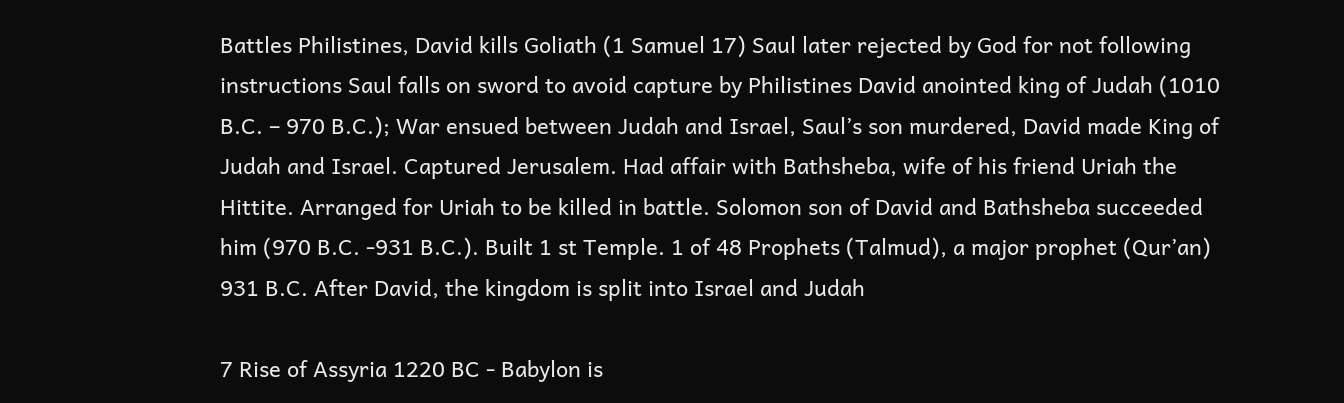Battles Philistines, David kills Goliath (1 Samuel 17) Saul later rejected by God for not following instructions Saul falls on sword to avoid capture by Philistines David anointed king of Judah (1010 B.C. – 970 B.C.); War ensued between Judah and Israel, Saul’s son murdered, David made King of Judah and Israel. Captured Jerusalem. Had affair with Bathsheba, wife of his friend Uriah the Hittite. Arranged for Uriah to be killed in battle. Solomon son of David and Bathsheba succeeded him (970 B.C. -931 B.C.). Built 1 st Temple. 1 of 48 Prophets (Talmud), a major prophet (Qur’an) 931 B.C. After David, the kingdom is split into Israel and Judah

7 Rise of Assyria 1220 BC - Babylon is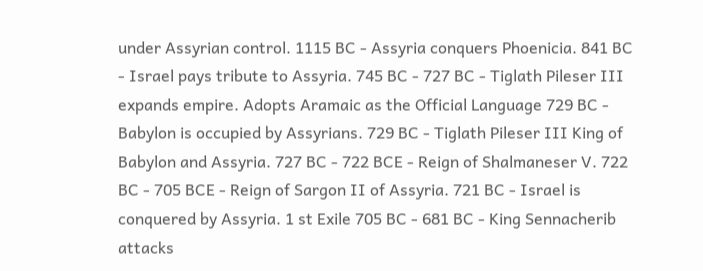under Assyrian control. 1115 BC - Assyria conquers Phoenicia. 841 BC - Israel pays tribute to Assyria. 745 BC - 727 BC - Tiglath Pileser III expands empire. Adopts Aramaic as the Official Language 729 BC - Babylon is occupied by Assyrians. 729 BC - Tiglath Pileser III King of Babylon and Assyria. 727 BC - 722 BCE - Reign of Shalmaneser V. 722 BC - 705 BCE - Reign of Sargon II of Assyria. 721 BC - Israel is conquered by Assyria. 1 st Exile 705 BC - 681 BC - King Sennacherib attacks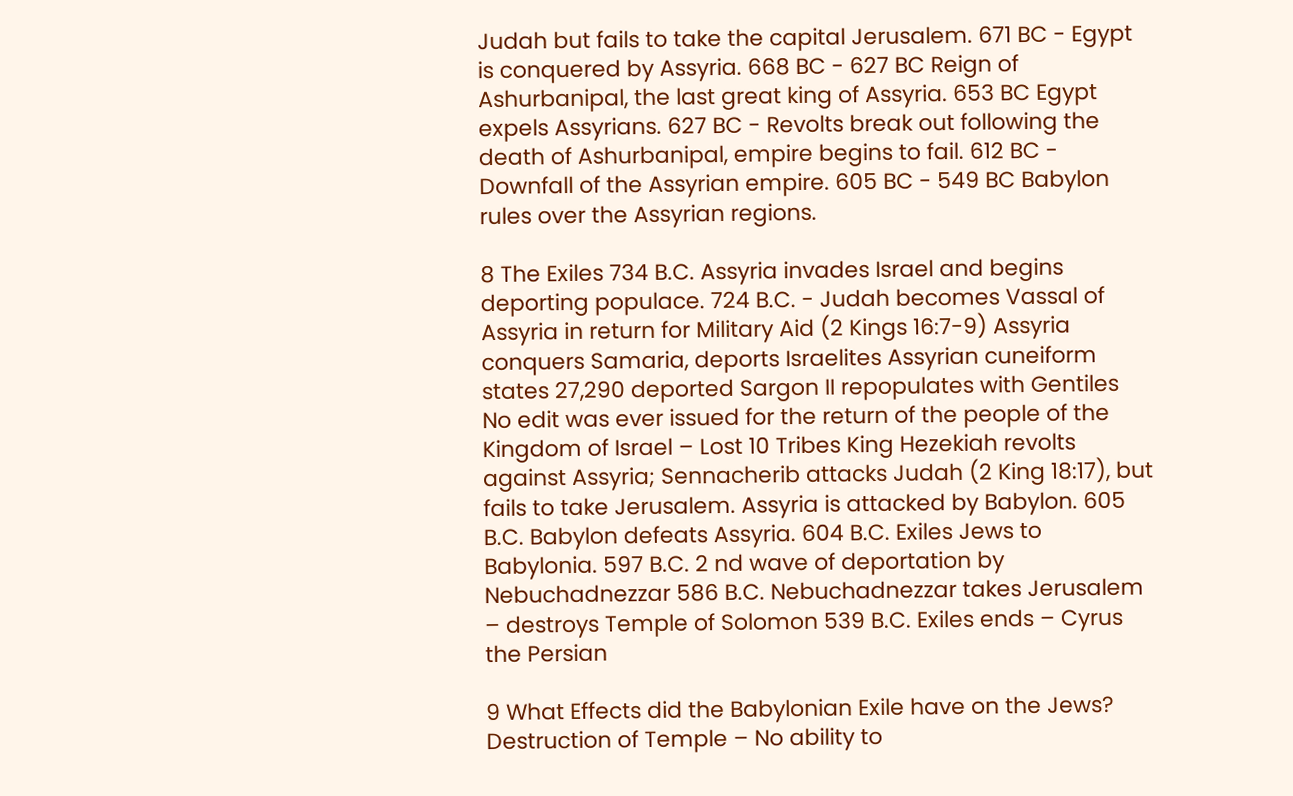Judah but fails to take the capital Jerusalem. 671 BC - Egypt is conquered by Assyria. 668 BC - 627 BC Reign of Ashurbanipal, the last great king of Assyria. 653 BC Egypt expels Assyrians. 627 BC - Revolts break out following the death of Ashurbanipal, empire begins to fail. 612 BC - Downfall of the Assyrian empire. 605 BC - 549 BC Babylon rules over the Assyrian regions.

8 The Exiles 734 B.C. Assyria invades Israel and begins deporting populace. 724 B.C. - Judah becomes Vassal of Assyria in return for Military Aid (2 Kings 16:7-9) Assyria conquers Samaria, deports Israelites Assyrian cuneiform states 27,290 deported Sargon II repopulates with Gentiles No edit was ever issued for the return of the people of the Kingdom of Israel – Lost 10 Tribes King Hezekiah revolts against Assyria; Sennacherib attacks Judah (2 King 18:17), but fails to take Jerusalem. Assyria is attacked by Babylon. 605 B.C. Babylon defeats Assyria. 604 B.C. Exiles Jews to Babylonia. 597 B.C. 2 nd wave of deportation by Nebuchadnezzar 586 B.C. Nebuchadnezzar takes Jerusalem – destroys Temple of Solomon 539 B.C. Exiles ends – Cyrus the Persian

9 What Effects did the Babylonian Exile have on the Jews? Destruction of Temple – No ability to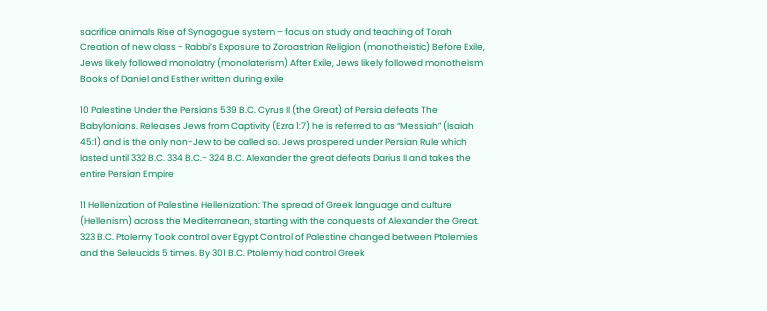sacrifice animals Rise of Synagogue system – focus on study and teaching of Torah Creation of new class - Rabbi’s Exposure to Zoroastrian Religion (monotheistic) Before Exile, Jews likely followed monolatry (monolaterism) After Exile, Jews likely followed monotheism Books of Daniel and Esther written during exile

10 Palestine Under the Persians 539 B.C. Cyrus II (the Great) of Persia defeats The Babylonians. Releases Jews from Captivity (Ezra 1:7) he is referred to as “Messiah” (Isaiah 45:1) and is the only non-Jew to be called so. Jews prospered under Persian Rule which lasted until 332 B.C. 334 B.C.- 324 B.C. Alexander the great defeats Darius II and takes the entire Persian Empire

11 Hellenization of Palestine Hellenization: The spread of Greek language and culture (Hellenism) across the Mediterranean, starting with the conquests of Alexander the Great. 323 B.C. Ptolemy Took control over Egypt Control of Palestine changed between Ptolemies and the Seleucids 5 times. By 301 B.C. Ptolemy had control Greek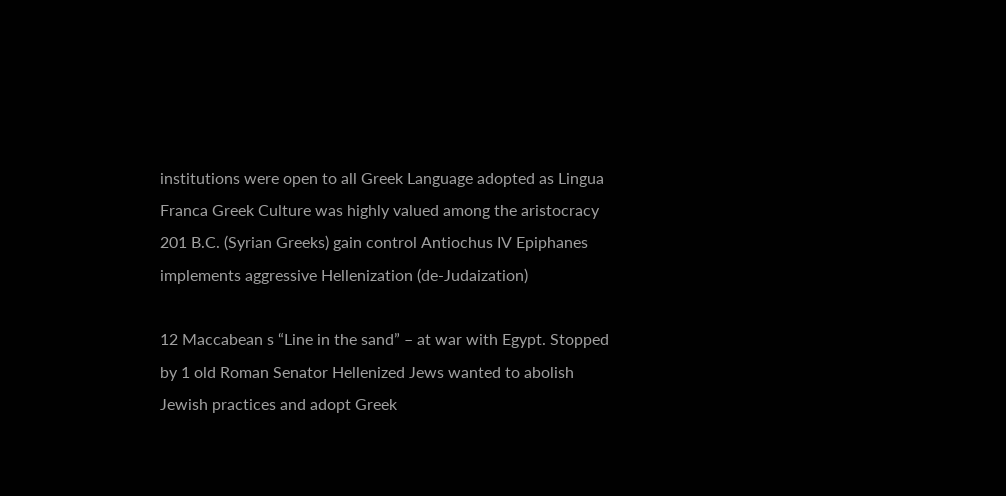institutions were open to all Greek Language adopted as Lingua Franca Greek Culture was highly valued among the aristocracy 201 B.C. (Syrian Greeks) gain control Antiochus IV Epiphanes implements aggressive Hellenization (de-Judaization)

12 Maccabean s “Line in the sand” – at war with Egypt. Stopped by 1 old Roman Senator Hellenized Jews wanted to abolish Jewish practices and adopt Greek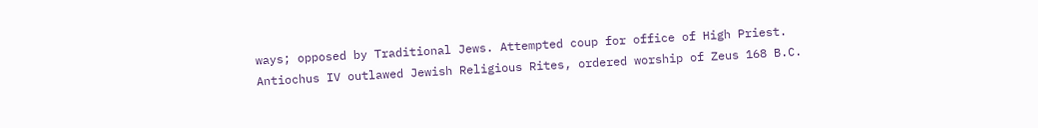ways; opposed by Traditional Jews. Attempted coup for office of High Priest. Antiochus IV outlawed Jewish Religious Rites, ordered worship of Zeus 168 B.C.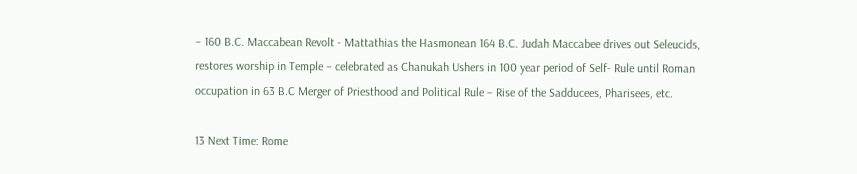– 160 B.C. Maccabean Revolt - Mattathias the Hasmonean 164 B.C. Judah Maccabee drives out Seleucids, restores worship in Temple – celebrated as Chanukah Ushers in 100 year period of Self- Rule until Roman occupation in 63 B.C Merger of Priesthood and Political Rule – Rise of the Sadducees, Pharisees, etc.

13 Next Time: Rome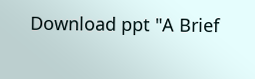Download ppt "A Brief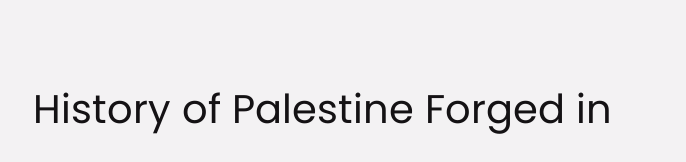History of Palestine Forged in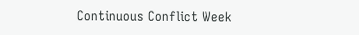Continuous Conflict Week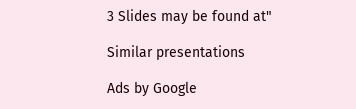3 Slides may be found at"

Similar presentations

Ads by Google